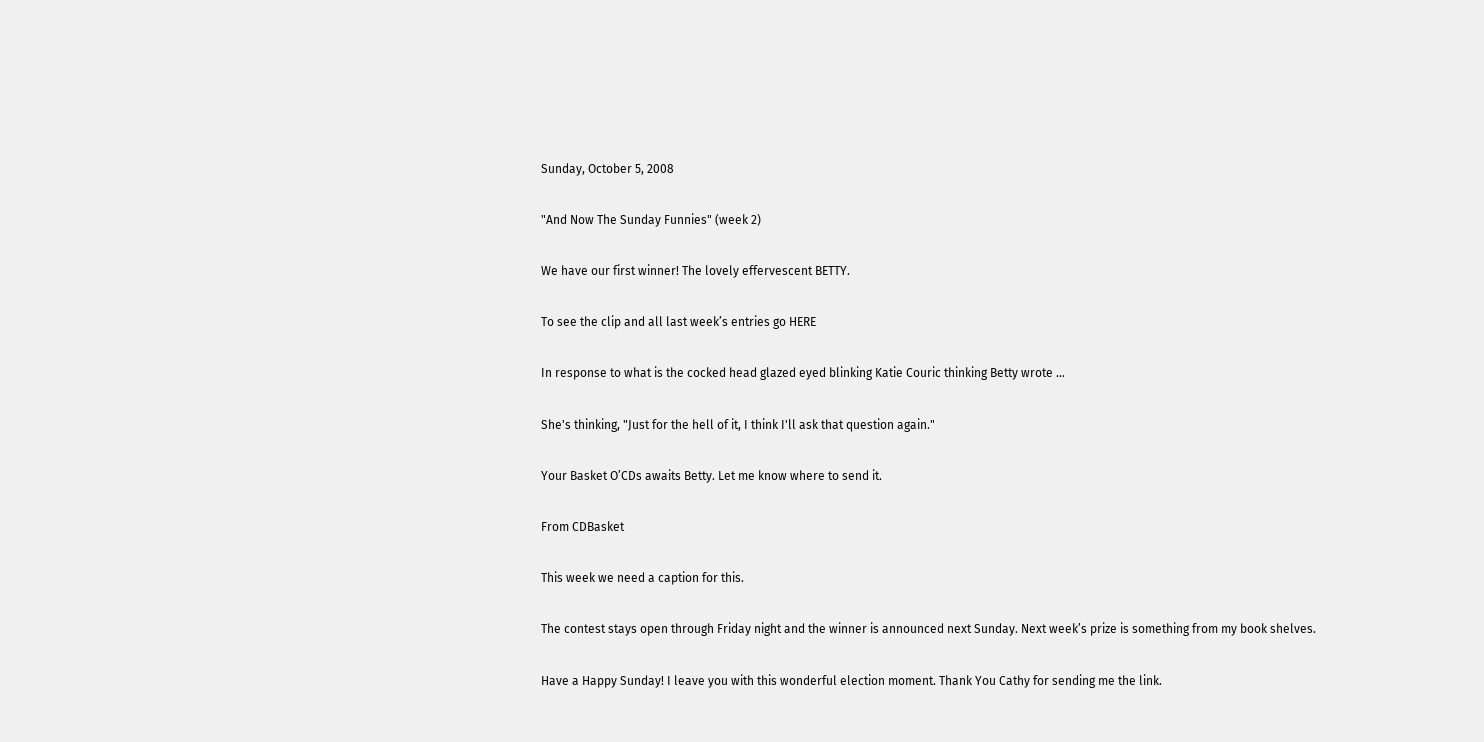Sunday, October 5, 2008

"And Now The Sunday Funnies" (week 2)

We have our first winner! The lovely effervescent BETTY.

To see the clip and all last week’s entries go HERE

In response to what is the cocked head glazed eyed blinking Katie Couric thinking Betty wrote ...

She's thinking, "Just for the hell of it, I think I'll ask that question again."

Your Basket O’CDs awaits Betty. Let me know where to send it.

From CDBasket

This week we need a caption for this.

The contest stays open through Friday night and the winner is announced next Sunday. Next week’s prize is something from my book shelves.

Have a Happy Sunday! I leave you with this wonderful election moment. Thank You Cathy for sending me the link.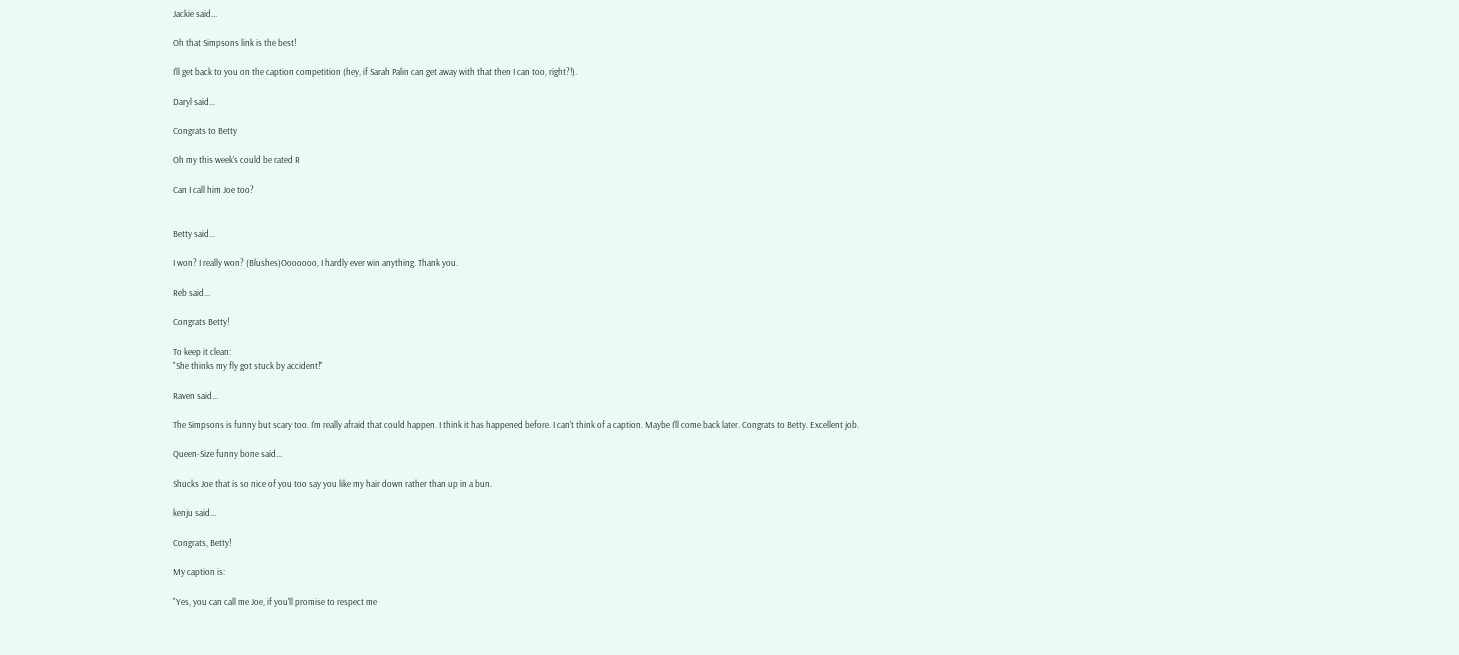Jackie said...

Oh that Simpsons link is the best!

I'll get back to you on the caption competition (hey, if Sarah Palin can get away with that then I can too, right?!).

Daryl said...

Congrats to Betty

Oh my this week's could be rated R

Can I call him Joe too?


Betty said...

I won? I really won? (Blushes)Ooooooo, I hardly ever win anything. Thank you.

Reb said...

Congrats Betty!

To keep it clean:
"She thinks my fly got stuck by accident!"

Raven said...

The Simpsons is funny but scary too. I'm really afraid that could happen. I think it has happened before. I can't think of a caption. Maybe I'll come back later. Congrats to Betty. Excellent job.

Queen-Size funny bone said...

Shucks Joe that is so nice of you too say you like my hair down rather than up in a bun.

kenju said...

Congrats, Betty!

My caption is:

"Yes, you can call me Joe, if you'll promise to respect me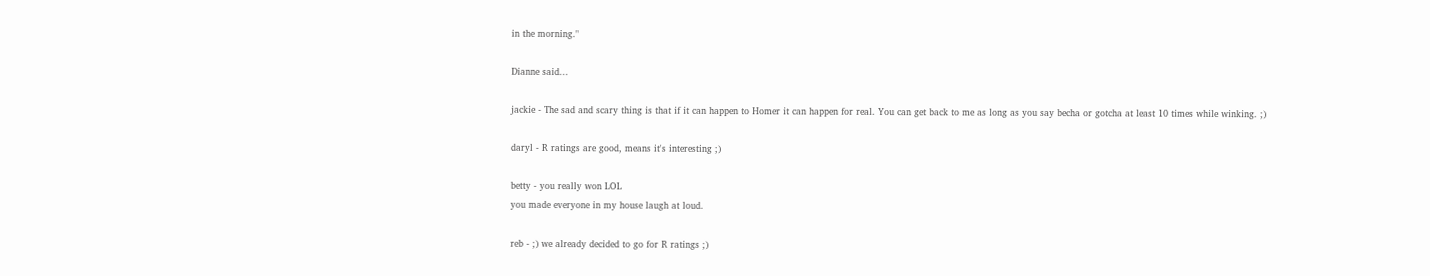in the morning."

Dianne said...

jackie - The sad and scary thing is that if it can happen to Homer it can happen for real. You can get back to me as long as you say becha or gotcha at least 10 times while winking. ;)

daryl - R ratings are good, means it's interesting ;)

betty - you really won LOL
you made everyone in my house laugh at loud.

reb - ;) we already decided to go for R ratings ;)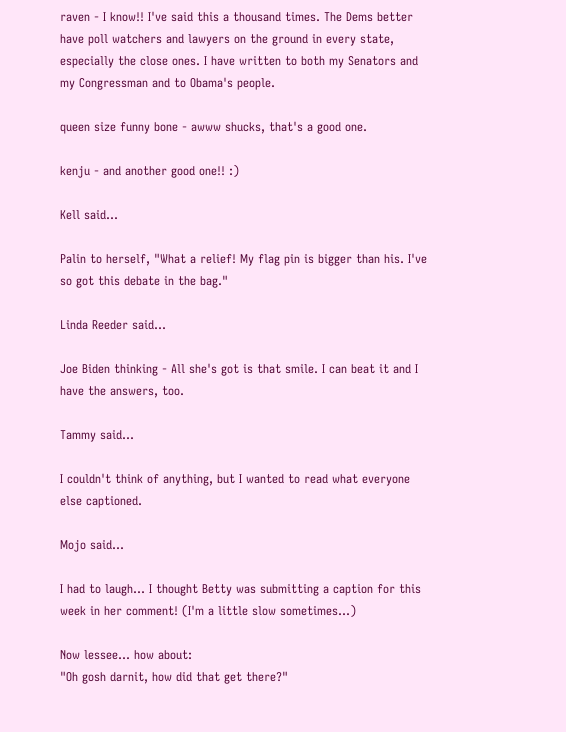raven - I know!! I've said this a thousand times. The Dems better have poll watchers and lawyers on the ground in every state, especially the close ones. I have written to both my Senators and my Congressman and to Obama's people.

queen size funny bone - awww shucks, that's a good one.

kenju - and another good one!! :)

Kell said...

Palin to herself, "What a relief! My flag pin is bigger than his. I've so got this debate in the bag."

Linda Reeder said...

Joe Biden thinking - All she's got is that smile. I can beat it and I have the answers, too.

Tammy said...

I couldn't think of anything, but I wanted to read what everyone else captioned.

Mojo said...

I had to laugh... I thought Betty was submitting a caption for this week in her comment! (I'm a little slow sometimes...)

Now lessee... how about:
"Oh gosh darnit, how did that get there?"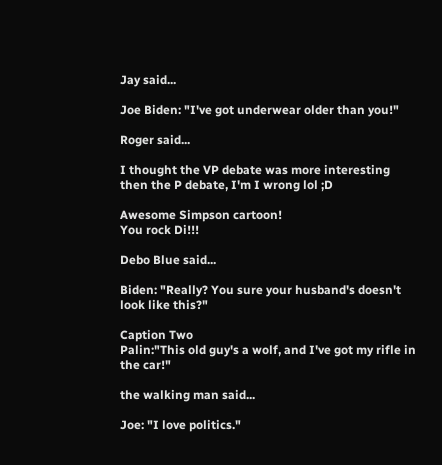Jay said...

Joe Biden: "I've got underwear older than you!"

Roger said...

I thought the VP debate was more interesting then the P debate, I'm I wrong lol ;D

Awesome Simpson cartoon!
You rock Di!!!

Debo Blue said...

Biden: "Really? You sure your husband's doesn't look like this?"

Caption Two
Palin:"This old guy's a wolf, and I've got my rifle in the car!"

the walking man said...

Joe: "I love politics."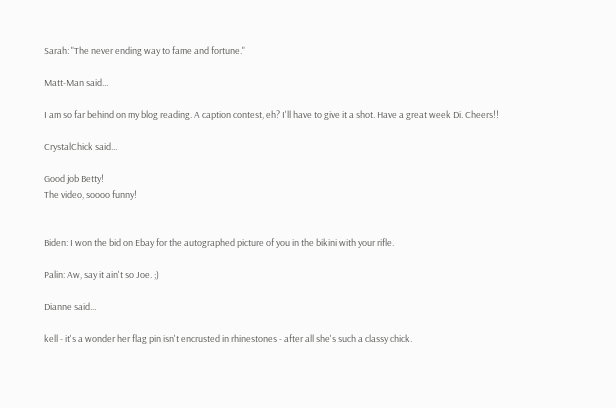Sarah: "The never ending way to fame and fortune."

Matt-Man said...

I am so far behind on my blog reading. A caption contest, eh? I'll have to give it a shot. Have a great week Di. Cheers!!

CrystalChick said...

Good job Betty!
The video, soooo funny!


Biden: I won the bid on Ebay for the autographed picture of you in the bikini with your rifle.

Palin: Aw, say it ain't so Joe. ;)

Dianne said...

kell - it's a wonder her flag pin isn't encrusted in rhinestones - after all she's such a classy chick.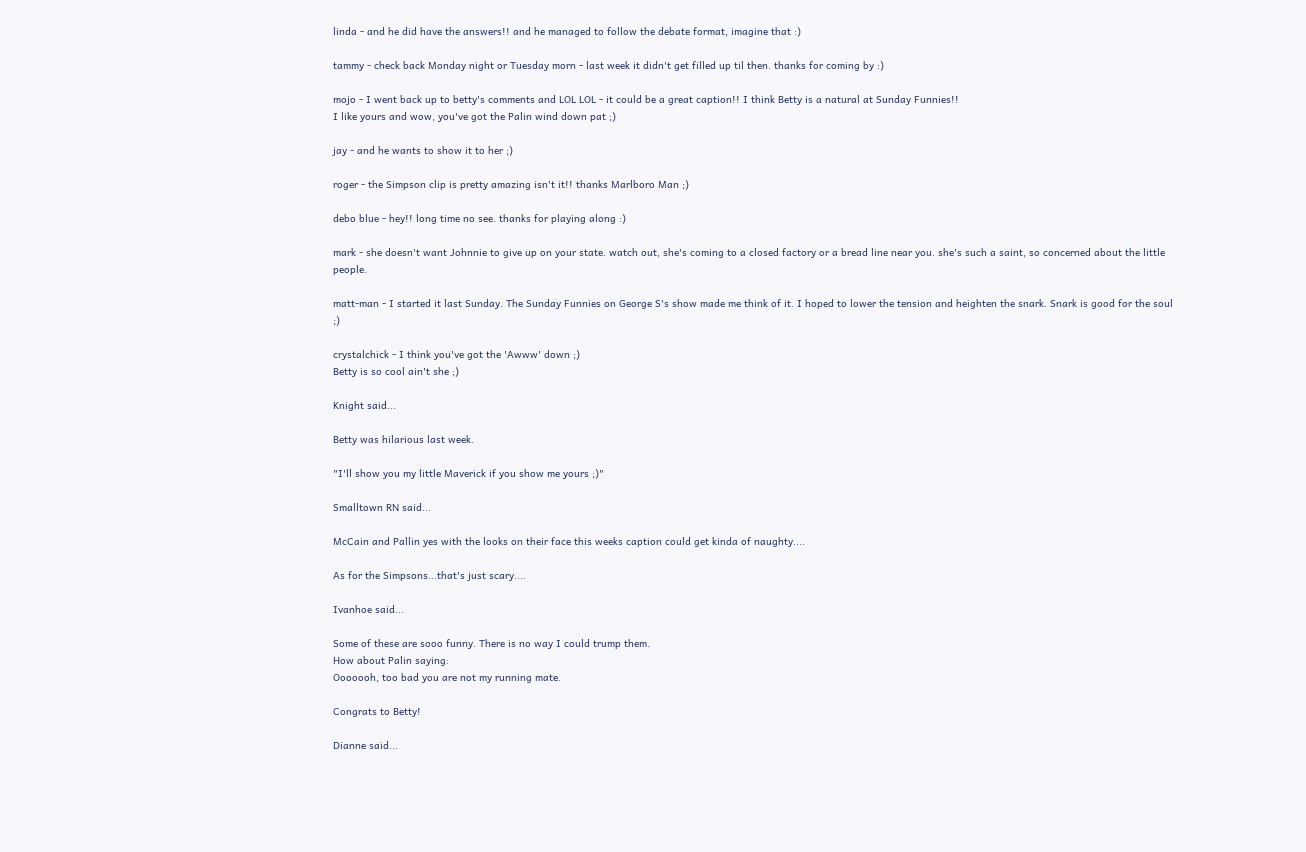linda - and he did have the answers!! and he managed to follow the debate format, imagine that :)

tammy - check back Monday night or Tuesday morn - last week it didn't get filled up til then. thanks for coming by :)

mojo - I went back up to betty's comments and LOL LOL - it could be a great caption!! I think Betty is a natural at Sunday Funnies!!
I like yours and wow, you've got the Palin wind down pat ;)

jay - and he wants to show it to her ;)

roger - the Simpson clip is pretty amazing isn't it!! thanks Marlboro Man ;)

debo blue - hey!! long time no see. thanks for playing along :)

mark - she doesn't want Johnnie to give up on your state. watch out, she's coming to a closed factory or a bread line near you. she's such a saint, so concerned about the little people.

matt-man - I started it last Sunday. The Sunday Funnies on George S's show made me think of it. I hoped to lower the tension and heighten the snark. Snark is good for the soul ;)

crystalchick - I think you've got the 'Awww' down ;)
Betty is so cool ain't she ;)

Knight said...

Betty was hilarious last week.

"I'll show you my little Maverick if you show me yours ;)"

Smalltown RN said...

McCain and Pallin yes with the looks on their face this weeks caption could get kinda of naughty....

As for the Simpsons...that's just scary....

Ivanhoe said...

Some of these are sooo funny. There is no way I could trump them.
How about Palin saying:
Ooooooh, too bad you are not my running mate.

Congrats to Betty!

Dianne said...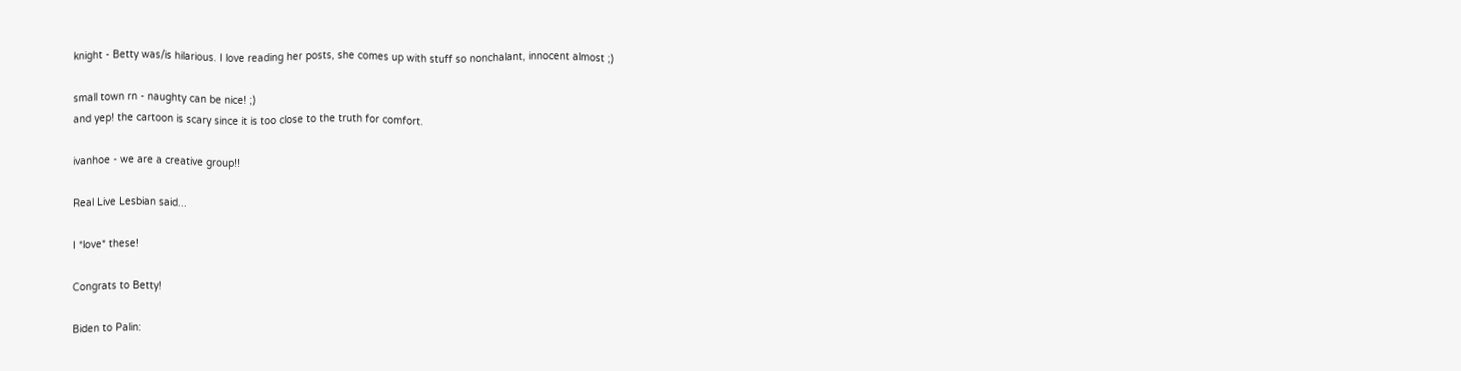knight - Betty was/is hilarious. I love reading her posts, she comes up with stuff so nonchalant, innocent almost ;)

small town rn - naughty can be nice! ;)
and yep! the cartoon is scary since it is too close to the truth for comfort.

ivanhoe - we are a creative group!!

Real Live Lesbian said...

I *love* these!

Congrats to Betty!

Biden to Palin: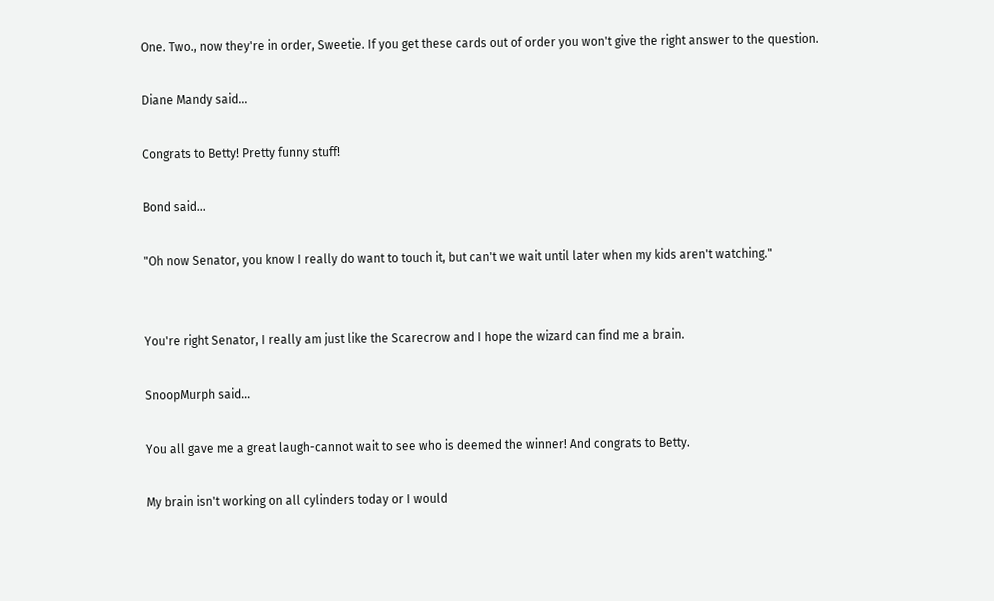One. Two., now they're in order, Sweetie. If you get these cards out of order you won't give the right answer to the question.

Diane Mandy said...

Congrats to Betty! Pretty funny stuff!

Bond said...

"Oh now Senator, you know I really do want to touch it, but can't we wait until later when my kids aren't watching."


You're right Senator, I really am just like the Scarecrow and I hope the wizard can find me a brain.

SnoopMurph said...

You all gave me a great laugh-cannot wait to see who is deemed the winner! And congrats to Betty.

My brain isn't working on all cylinders today or I would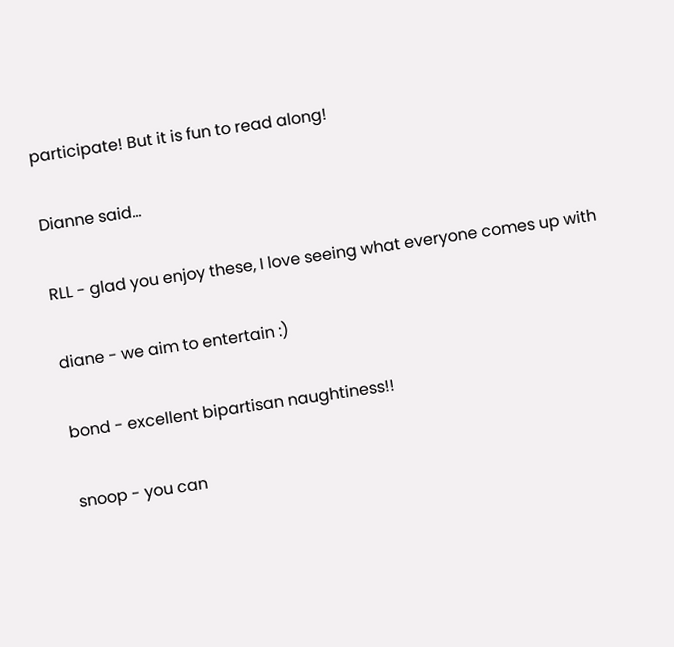participate! But it is fun to read along!

Dianne said...

RLL - glad you enjoy these, I love seeing what everyone comes up with

diane - we aim to entertain :)

bond - excellent bipartisan naughtiness!!

snoop - you can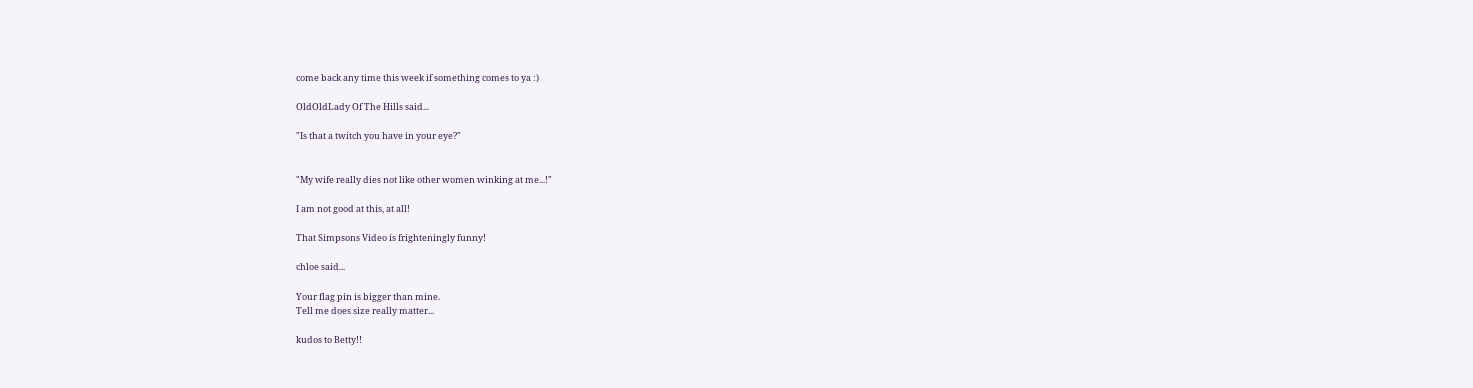come back any time this week if something comes to ya :)

OldOldLady Of The Hills said...

"Is that a twitch you have in your eye?"


"My wife really dies not like other women winking at me...!"

I am not good at this, at all!

That Simpsons Video is frighteningly funny!

chloe said...

Your flag pin is bigger than mine.
Tell me does size really matter...

kudos to Betty!!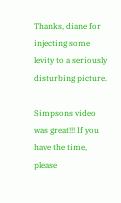Thanks, diane for injecting some levity to a seriously disturbing picture.

Simpsons video was great!!! If you have the time, please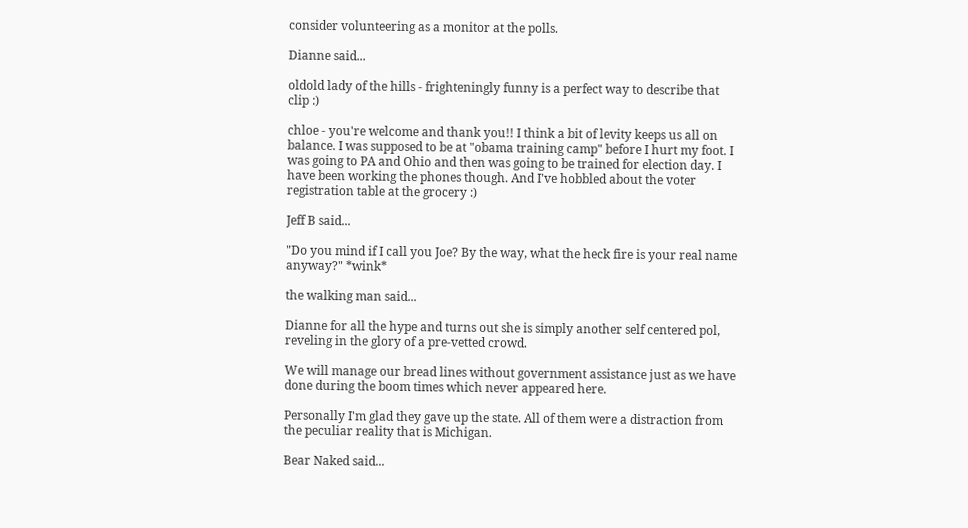consider volunteering as a monitor at the polls.

Dianne said...

oldold lady of the hills - frighteningly funny is a perfect way to describe that clip :)

chloe - you're welcome and thank you!! I think a bit of levity keeps us all on balance. I was supposed to be at "obama training camp" before I hurt my foot. I was going to PA and Ohio and then was going to be trained for election day. I have been working the phones though. And I've hobbled about the voter registration table at the grocery :)

Jeff B said...

"Do you mind if I call you Joe? By the way, what the heck fire is your real name anyway?" *wink*

the walking man said...

Dianne for all the hype and turns out she is simply another self centered pol, reveling in the glory of a pre-vetted crowd.

We will manage our bread lines without government assistance just as we have done during the boom times which never appeared here.

Personally I'm glad they gave up the state. All of them were a distraction from the peculiar reality that is Michigan.

Bear Naked said...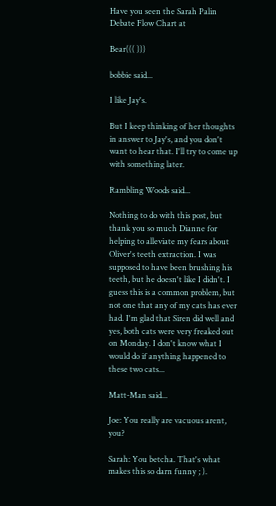Have you seen the Sarah Palin Debate Flow Chart at

Bear((( )))

bobbie said...

I like Jay's.

But I keep thinking of her thoughts in answer to Jay's, and you don't want to hear that. I'll try to come up with something later.

Rambling Woods said...

Nothing to do with this post, but thank you so much Dianne for helping to alleviate my fears about Oliver's teeth extraction. I was supposed to have been brushing his teeth, but he doesn't like I didn't. I guess this is a common problem, but not one that any of my cats has ever had. I'm glad that Siren did well and yes, both cats were very freaked out on Monday. I don't know what I would do if anything happened to these two cats...

Matt-Man said...

Joe: You really are vacuous arent, you?

Sarah: You betcha. That's what makes this so darn funny ; ).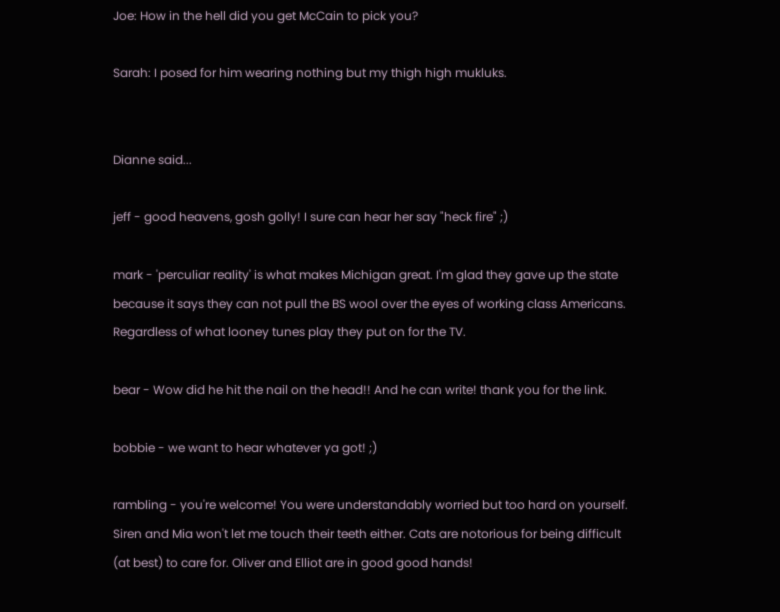Joe: How in the hell did you get McCain to pick you?

Sarah: I posed for him wearing nothing but my thigh high mukluks.


Dianne said...

jeff - good heavens, gosh golly! I sure can hear her say "heck fire" ;)

mark - 'perculiar reality' is what makes Michigan great. I'm glad they gave up the state because it says they can not pull the BS wool over the eyes of working class Americans. Regardless of what looney tunes play they put on for the TV.

bear - Wow did he hit the nail on the head!! And he can write! thank you for the link.

bobbie - we want to hear whatever ya got! ;)

rambling - you're welcome! You were understandably worried but too hard on yourself. Siren and Mia won't let me touch their teeth either. Cats are notorious for being difficult (at best) to care for. Oliver and Elliot are in good good hands!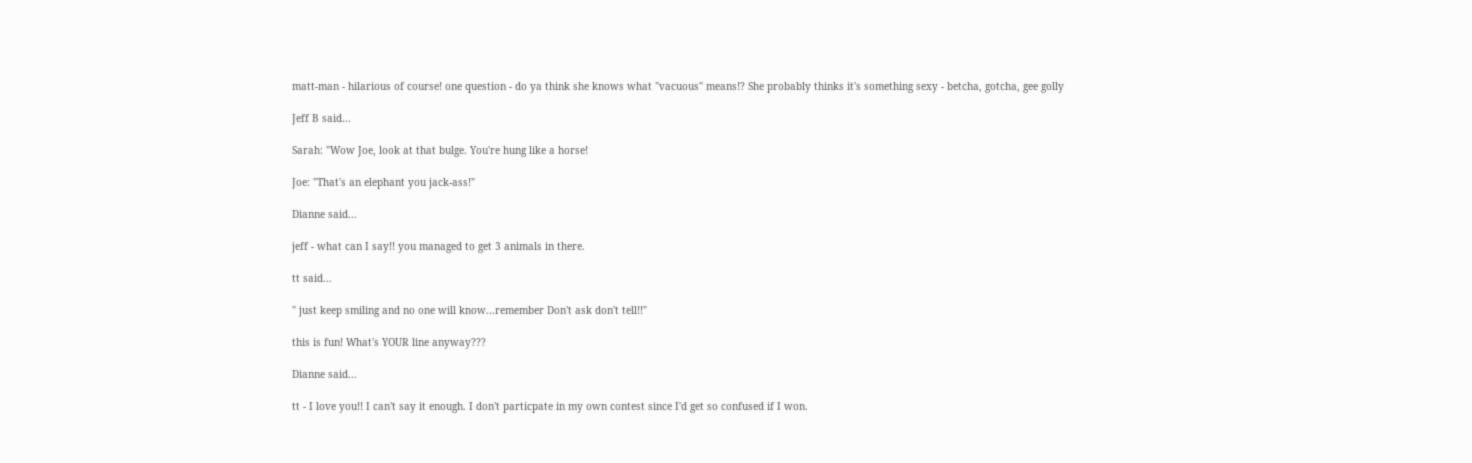matt-man - hilarious of course! one question - do ya think she knows what "vacuous" means!? She probably thinks it's something sexy - betcha, gotcha, gee golly

Jeff B said...

Sarah: "Wow Joe, look at that bulge. You're hung like a horse!

Joe: "That's an elephant you jack-ass!"

Dianne said...

jeff - what can I say!! you managed to get 3 animals in there.

tt said...

" just keep smiling and no one will know...remember Don't ask don't tell!!"

this is fun! What's YOUR line anyway???

Dianne said...

tt - I love you!! I can't say it enough. I don't particpate in my own contest since I'd get so confused if I won.